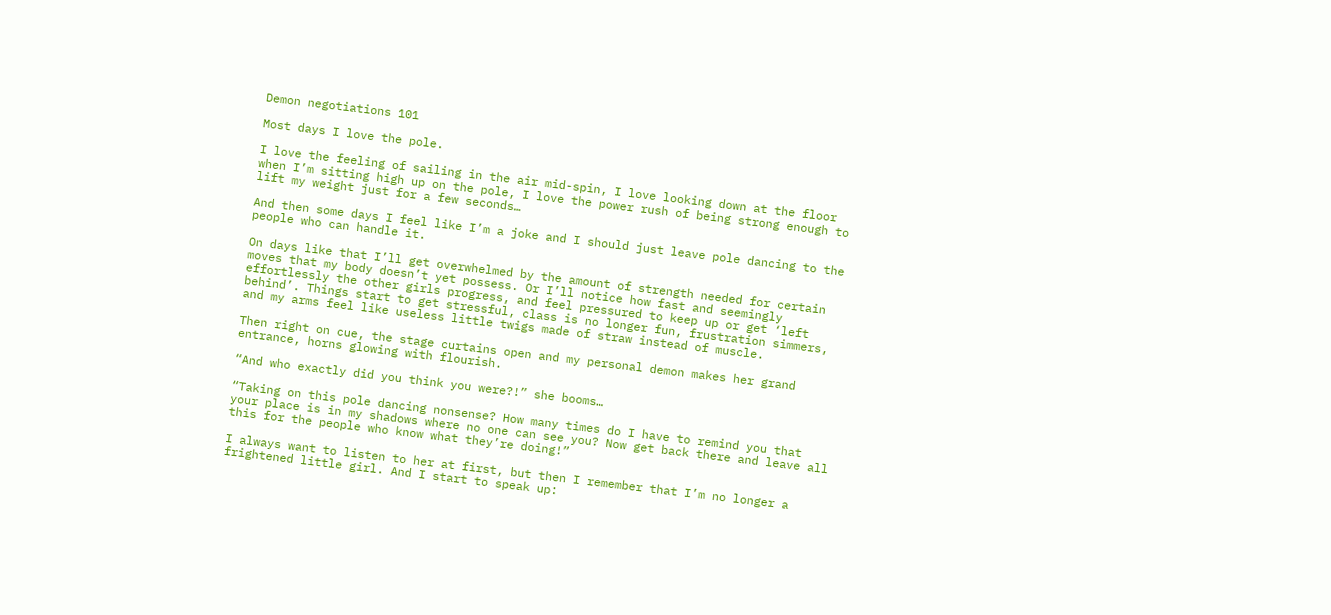Demon negotiations 101

Most days I love the pole.

I love the feeling of sailing in the air mid-spin, I love looking down at the floor when I’m sitting high up on the pole, I love the power rush of being strong enough to lift my weight just for a few seconds…

And then some days I feel like I’m a joke and I should just leave pole dancing to the people who can handle it.

On days like that I’ll get overwhelmed by the amount of strength needed for certain moves that my body doesn’t yet possess. Or I’ll notice how fast and seemingly effortlessly the other girls progress, and feel pressured to keep up or get ‘left behind’. Things start to get stressful, class is no longer fun, frustration simmers, and my arms feel like useless little twigs made of straw instead of muscle.

Then right on cue, the stage curtains open and my personal demon makes her grand entrance, horns glowing with flourish.

“And who exactly did you think you were?!” she booms…

“Taking on this pole dancing nonsense? How many times do I have to remind you that your place is in my shadows where no one can see you? Now get back there and leave all this for the people who know what they’re doing!”

I always want to listen to her at first, but then I remember that I’m no longer a frightened little girl. And I start to speak up: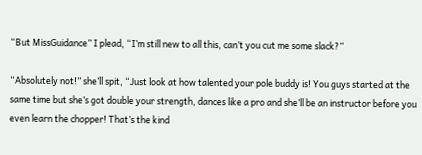“But MissGuidance” I plead, “I’m still new to all this, can’t you cut me some slack?”

“Absolutely not!” she’ll spit, “Just look at how talented your pole buddy is! You guys started at the same time but she’s got double your strength, dances like a pro and she’ll be an instructor before you even learn the chopper! That’s the kind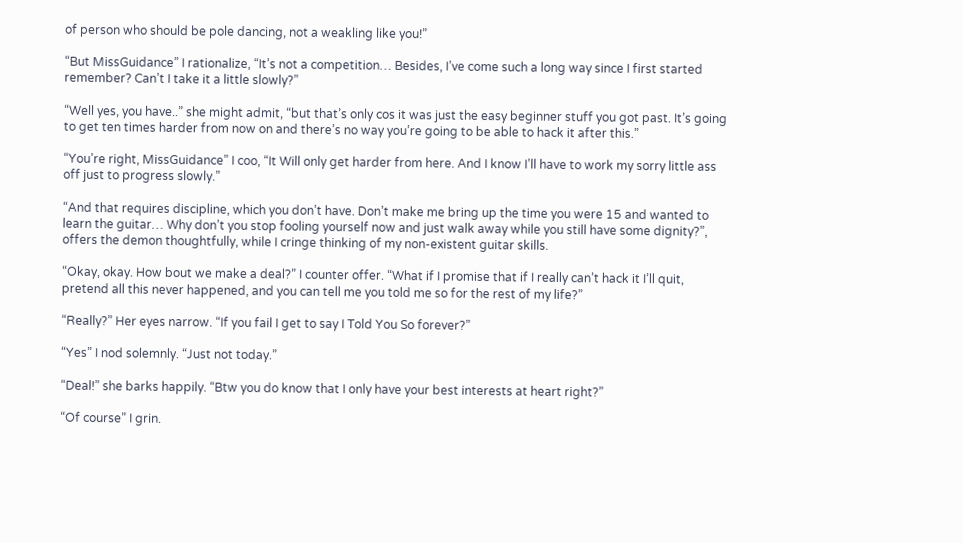of person who should be pole dancing, not a weakling like you!”

“But MissGuidance” I rationalize, “It’s not a competition… Besides, I’ve come such a long way since I first started remember? Can’t I take it a little slowly?”

“Well yes, you have..” she might admit, “but that’s only cos it was just the easy beginner stuff you got past. It’s going to get ten times harder from now on and there’s no way you’re going to be able to hack it after this.”

“You’re right, MissGuidance” I coo, “It Will only get harder from here. And I know I’ll have to work my sorry little ass off just to progress slowly.”

“And that requires discipline, which you don’t have. Don’t make me bring up the time you were 15 and wanted to learn the guitar… Why don’t you stop fooling yourself now and just walk away while you still have some dignity?”, offers the demon thoughtfully, while I cringe thinking of my non-existent guitar skills.

“Okay, okay. How bout we make a deal?” I counter offer. “What if I promise that if I really can’t hack it I’ll quit, pretend all this never happened, and you can tell me you told me so for the rest of my life?”

“Really?” Her eyes narrow. “If you fail I get to say I Told You So forever?”

“Yes” I nod solemnly. “Just not today.”

“Deal!” she barks happily. “Btw you do know that I only have your best interests at heart right?”

“Of course” I grin.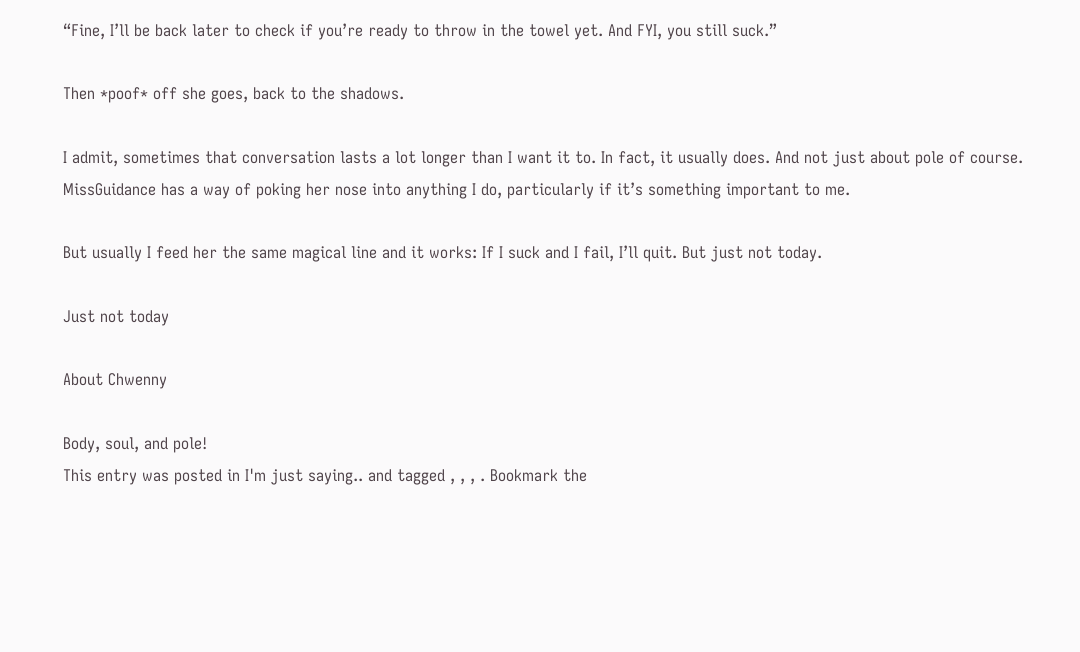“Fine, I’ll be back later to check if you’re ready to throw in the towel yet. And FYI, you still suck.”

Then *poof* off she goes, back to the shadows.

I admit, sometimes that conversation lasts a lot longer than I want it to. In fact, it usually does. And not just about pole of course. MissGuidance has a way of poking her nose into anything I do, particularly if it’s something important to me.

But usually I feed her the same magical line and it works: If I suck and I fail, I’ll quit. But just not today.

Just not today

About Chwenny

Body, soul, and pole!
This entry was posted in I'm just saying.. and tagged , , , . Bookmark the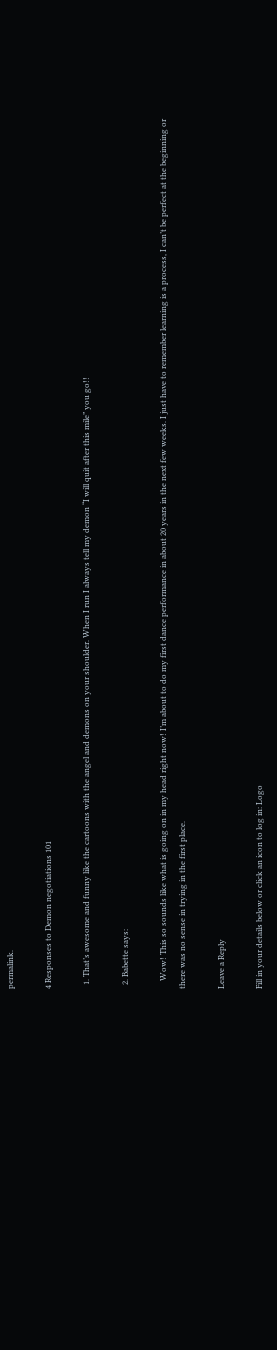permalink.

4 Responses to Demon negotiations 101

  1. That’s awesome and funny like the cartoons with the angel and demons on your shoulder. When I run I always tell my demon “I will quit after this mile” you go!!

  2. Babette says:

    Wow! This so sounds like what is going on in my head right now! I’m about to do my first dance performance in about 20 years in the next few weeks. I just have to remember learning is a process, I can’t be perfect at the beginning or there was no sense in trying in the first place.

Leave a Reply

Fill in your details below or click an icon to log in: Logo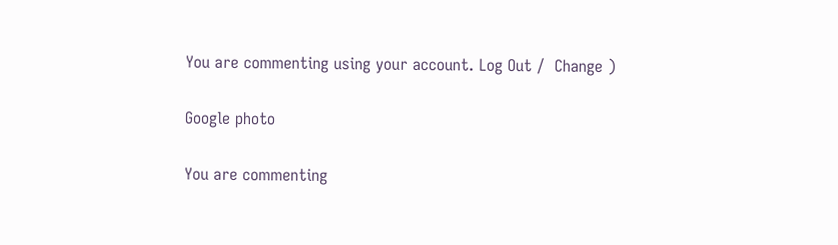You are commenting using your account. Log Out /  Change )

Google photo

You are commenting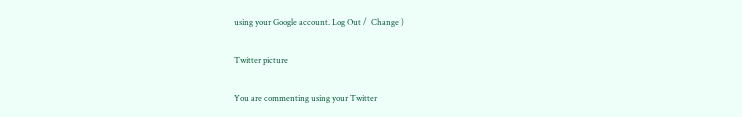using your Google account. Log Out /  Change )

Twitter picture

You are commenting using your Twitter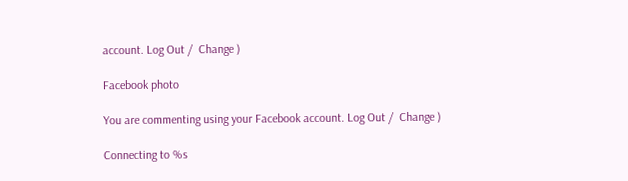account. Log Out /  Change )

Facebook photo

You are commenting using your Facebook account. Log Out /  Change )

Connecting to %s